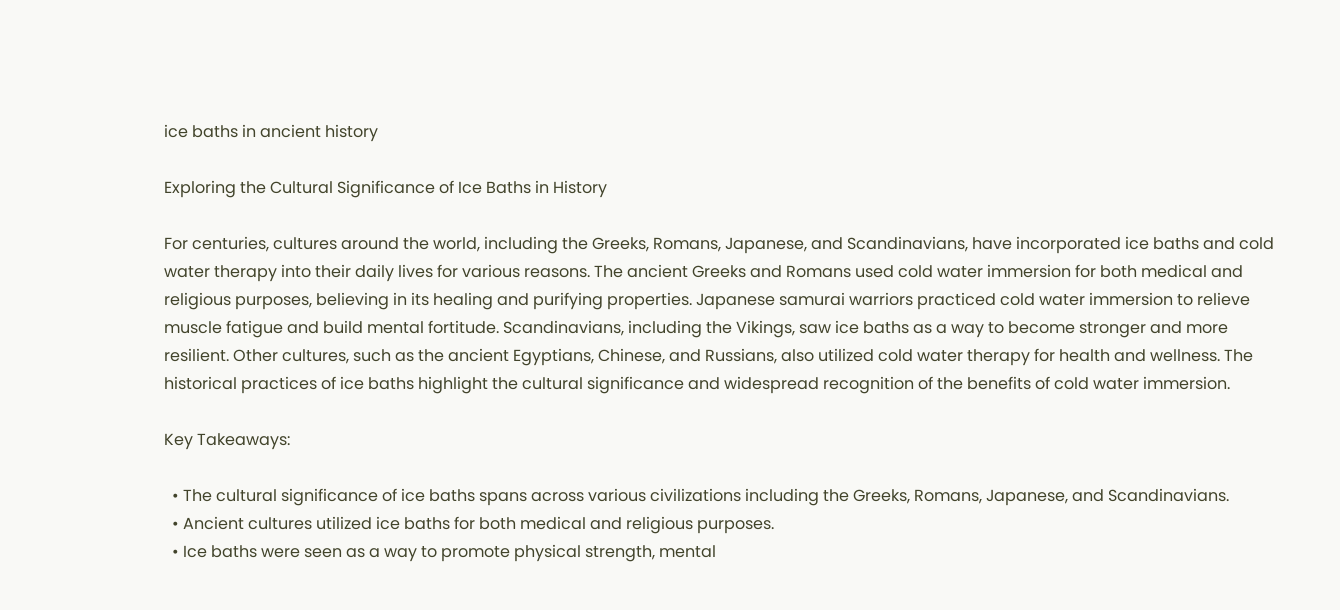ice baths in ancient history

Exploring the Cultural Significance of Ice Baths in History

For centuries, cultures around the world, including the Greeks, Romans, Japanese, and Scandinavians, have incorporated ice baths and cold water therapy into their daily lives for various reasons. The ancient Greeks and Romans used cold water immersion for both medical and religious purposes, believing in its healing and purifying properties. Japanese samurai warriors practiced cold water immersion to relieve muscle fatigue and build mental fortitude. Scandinavians, including the Vikings, saw ice baths as a way to become stronger and more resilient. Other cultures, such as the ancient Egyptians, Chinese, and Russians, also utilized cold water therapy for health and wellness. The historical practices of ice baths highlight the cultural significance and widespread recognition of the benefits of cold water immersion.

Key Takeaways:

  • The cultural significance of ice baths spans across various civilizations including the Greeks, Romans, Japanese, and Scandinavians.
  • Ancient cultures utilized ice baths for both medical and religious purposes.
  • Ice baths were seen as a way to promote physical strength, mental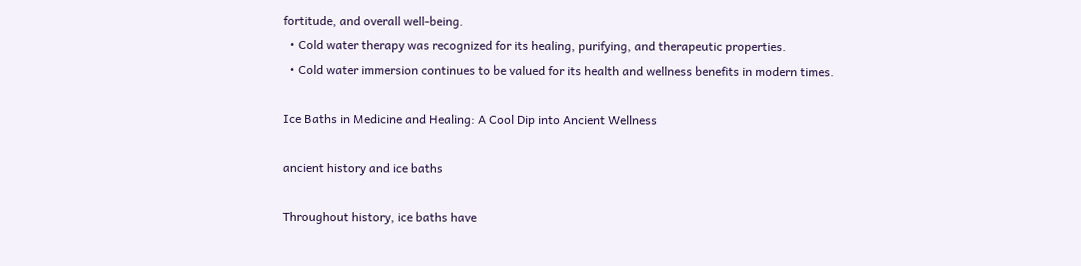fortitude, and overall well-being.
  • Cold water therapy was recognized for its healing, purifying, and therapeutic properties.
  • Cold water immersion continues to be valued for its health and wellness benefits in modern times.

Ice Baths in Medicine and Healing: A Cool Dip into Ancient Wellness

ancient history and ice baths

Throughout history, ice baths have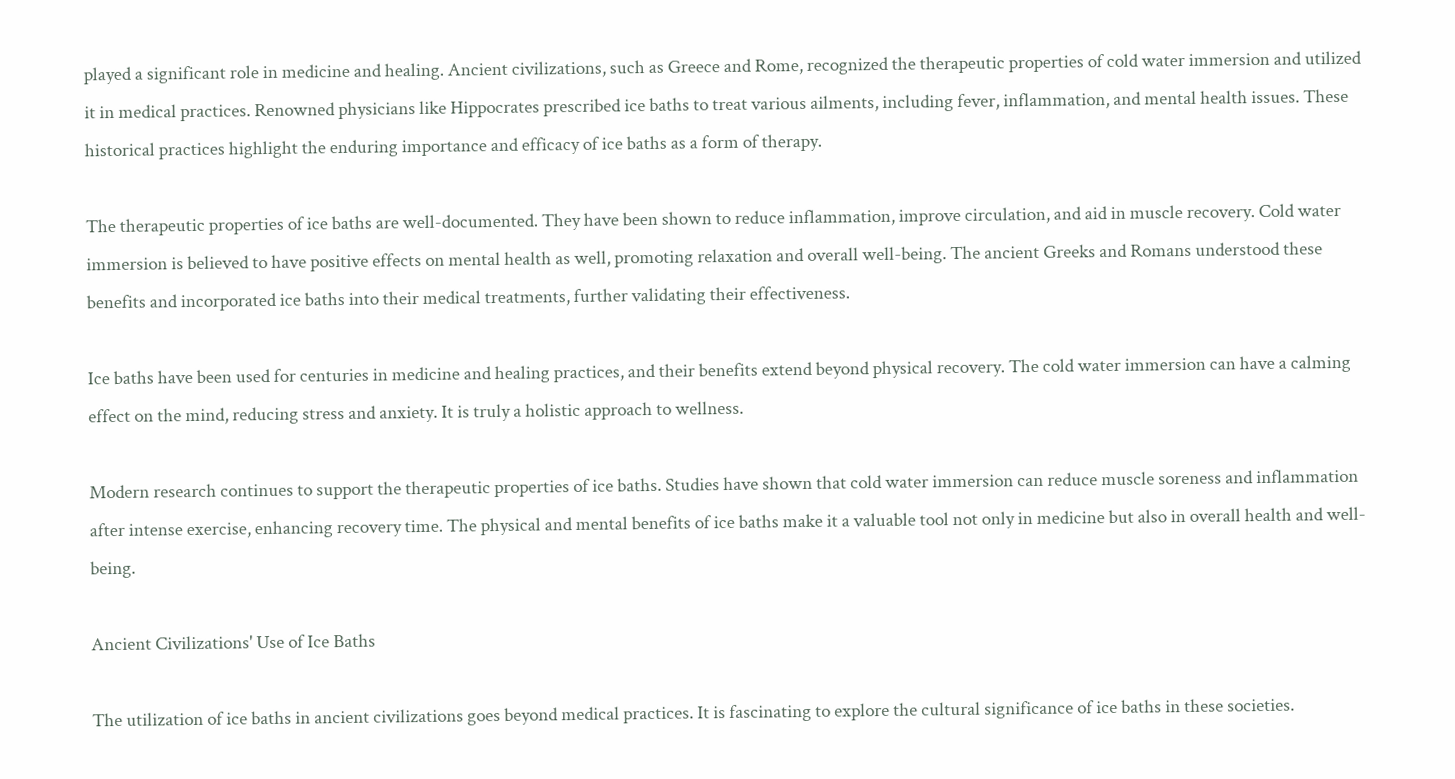played a significant role in medicine and healing. Ancient civilizations, such as Greece and Rome, recognized the therapeutic properties of cold water immersion and utilized it in medical practices. Renowned physicians like Hippocrates prescribed ice baths to treat various ailments, including fever, inflammation, and mental health issues. These historical practices highlight the enduring importance and efficacy of ice baths as a form of therapy.

The therapeutic properties of ice baths are well-documented. They have been shown to reduce inflammation, improve circulation, and aid in muscle recovery. Cold water immersion is believed to have positive effects on mental health as well, promoting relaxation and overall well-being. The ancient Greeks and Romans understood these benefits and incorporated ice baths into their medical treatments, further validating their effectiveness.

Ice baths have been used for centuries in medicine and healing practices, and their benefits extend beyond physical recovery. The cold water immersion can have a calming effect on the mind, reducing stress and anxiety. It is truly a holistic approach to wellness.

Modern research continues to support the therapeutic properties of ice baths. Studies have shown that cold water immersion can reduce muscle soreness and inflammation after intense exercise, enhancing recovery time. The physical and mental benefits of ice baths make it a valuable tool not only in medicine but also in overall health and well-being.

Ancient Civilizations' Use of Ice Baths

The utilization of ice baths in ancient civilizations goes beyond medical practices. It is fascinating to explore the cultural significance of ice baths in these societies.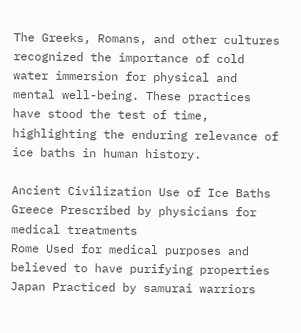The Greeks, Romans, and other cultures recognized the importance of cold water immersion for physical and mental well-being. These practices have stood the test of time, highlighting the enduring relevance of ice baths in human history.

Ancient Civilization Use of Ice Baths
Greece Prescribed by physicians for medical treatments
Rome Used for medical purposes and believed to have purifying properties
Japan Practiced by samurai warriors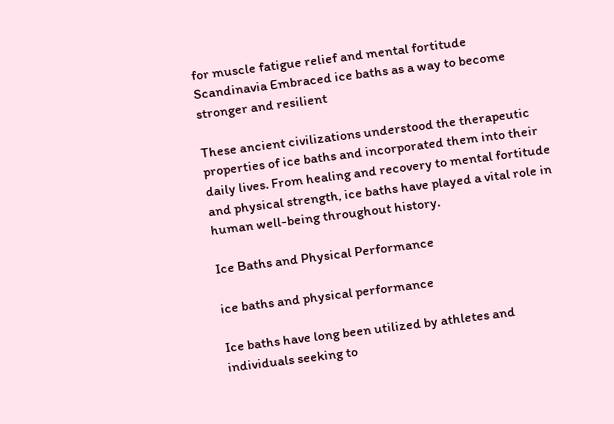for muscle fatigue relief and mental fortitude
Scandinavia Embraced ice baths as a way to become stronger and resilient

These ancient civilizations understood the therapeutic properties of ice baths and incorporated them into their daily lives. From healing and recovery to mental fortitude and physical strength, ice baths have played a vital role in human well-being throughout history.

Ice Baths and Physical Performance

ice baths and physical performance

Ice baths have long been utilized by athletes and individuals seeking to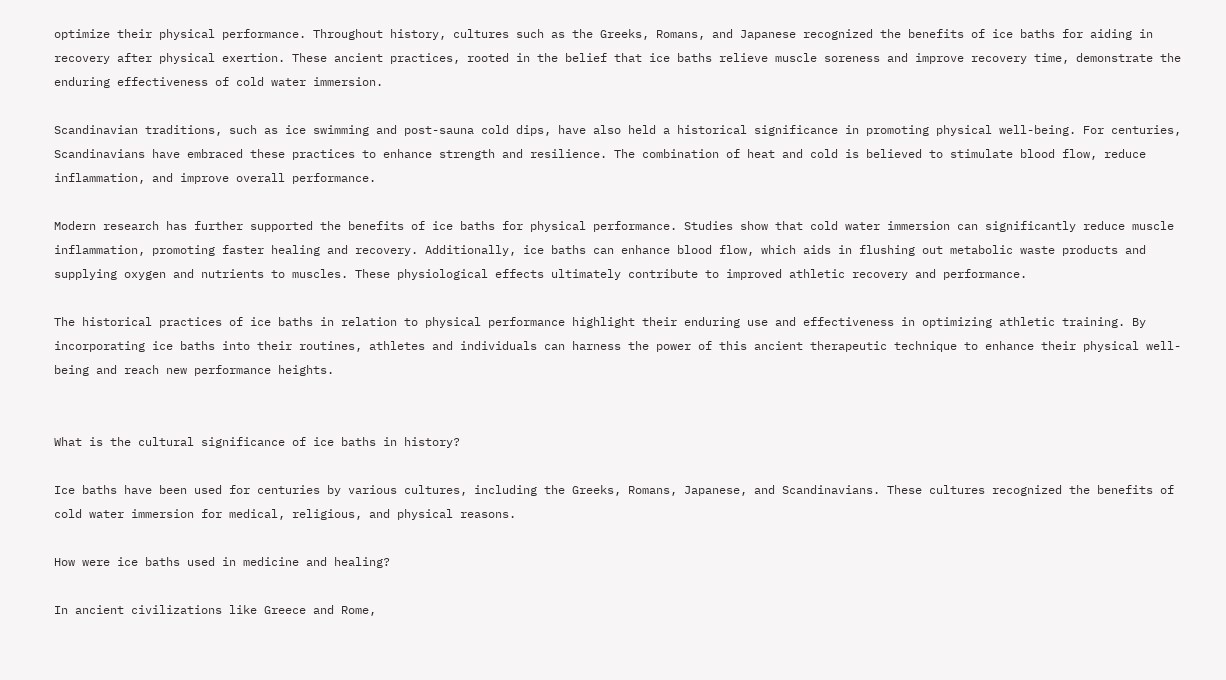optimize their physical performance. Throughout history, cultures such as the Greeks, Romans, and Japanese recognized the benefits of ice baths for aiding in recovery after physical exertion. These ancient practices, rooted in the belief that ice baths relieve muscle soreness and improve recovery time, demonstrate the enduring effectiveness of cold water immersion.

Scandinavian traditions, such as ice swimming and post-sauna cold dips, have also held a historical significance in promoting physical well-being. For centuries, Scandinavians have embraced these practices to enhance strength and resilience. The combination of heat and cold is believed to stimulate blood flow, reduce inflammation, and improve overall performance.

Modern research has further supported the benefits of ice baths for physical performance. Studies show that cold water immersion can significantly reduce muscle inflammation, promoting faster healing and recovery. Additionally, ice baths can enhance blood flow, which aids in flushing out metabolic waste products and supplying oxygen and nutrients to muscles. These physiological effects ultimately contribute to improved athletic recovery and performance.

The historical practices of ice baths in relation to physical performance highlight their enduring use and effectiveness in optimizing athletic training. By incorporating ice baths into their routines, athletes and individuals can harness the power of this ancient therapeutic technique to enhance their physical well-being and reach new performance heights.


What is the cultural significance of ice baths in history?

Ice baths have been used for centuries by various cultures, including the Greeks, Romans, Japanese, and Scandinavians. These cultures recognized the benefits of cold water immersion for medical, religious, and physical reasons.

How were ice baths used in medicine and healing?

In ancient civilizations like Greece and Rome,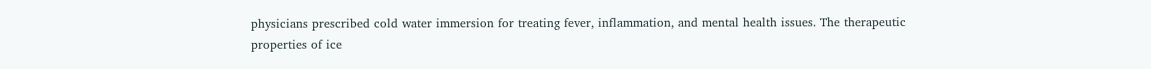physicians prescribed cold water immersion for treating fever, inflammation, and mental health issues. The therapeutic properties of ice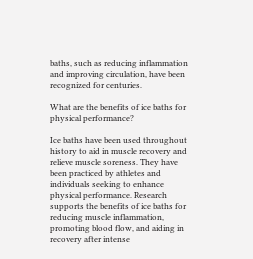baths, such as reducing inflammation and improving circulation, have been recognized for centuries.

What are the benefits of ice baths for physical performance?

Ice baths have been used throughout history to aid in muscle recovery and relieve muscle soreness. They have been practiced by athletes and individuals seeking to enhance physical performance. Research supports the benefits of ice baths for reducing muscle inflammation, promoting blood flow, and aiding in recovery after intense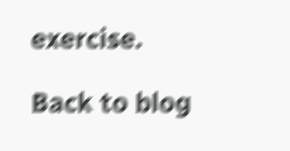exercise.

Back to blog